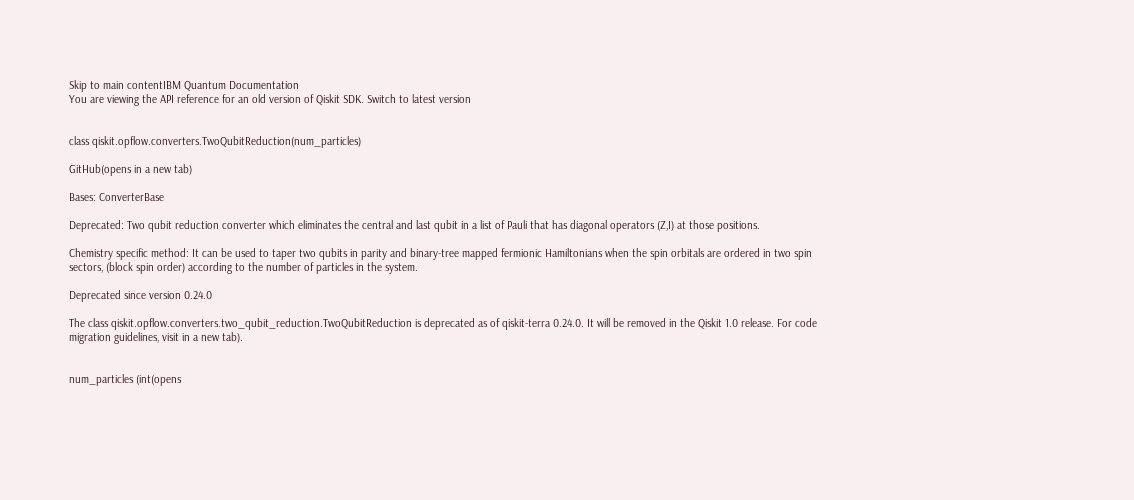Skip to main contentIBM Quantum Documentation
You are viewing the API reference for an old version of Qiskit SDK. Switch to latest version


class qiskit.opflow.converters.TwoQubitReduction(num_particles)

GitHub(opens in a new tab)

Bases: ConverterBase

Deprecated: Two qubit reduction converter which eliminates the central and last qubit in a list of Pauli that has diagonal operators (Z,I) at those positions.

Chemistry specific method: It can be used to taper two qubits in parity and binary-tree mapped fermionic Hamiltonians when the spin orbitals are ordered in two spin sectors, (block spin order) according to the number of particles in the system.

Deprecated since version 0.24.0

The class qiskit.opflow.converters.two_qubit_reduction.TwoQubitReduction is deprecated as of qiskit-terra 0.24.0. It will be removed in the Qiskit 1.0 release. For code migration guidelines, visit in a new tab).


num_particles (int(opens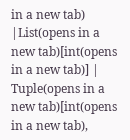in a new tab) |List(opens in a new tab)[int(opens in a new tab)] | Tuple(opens in a new tab)[int(opens in a new tab),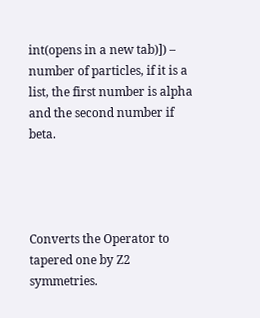int(opens in a new tab)]) – number of particles, if it is a list, the first number is alpha and the second number if beta.




Converts the Operator to tapered one by Z2 symmetries.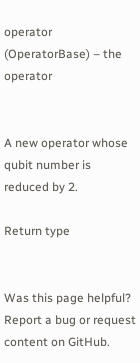operator (OperatorBase) – the operator


A new operator whose qubit number is reduced by 2.

Return type


Was this page helpful?
Report a bug or request content on GitHub.